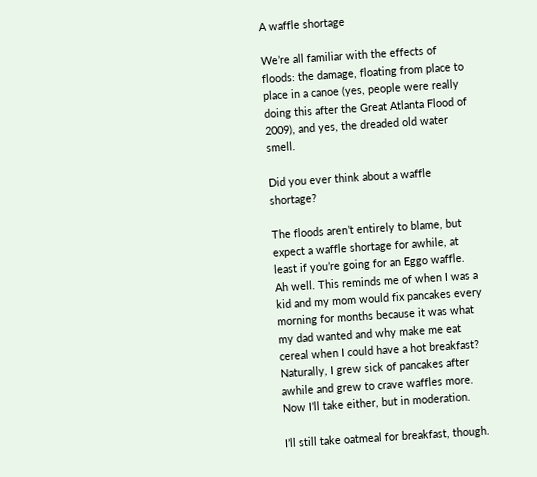A waffle shortage

We’re all familiar with the effects of floods: the damage, floating from place to place in a canoe (yes, people were really doing this after the Great Atlanta Flood of 2009), and yes, the dreaded old water smell.

Did you ever think about a waffle shortage?

The floods aren’t entirely to blame, but expect a waffle shortage for awhile, at least if you’re going for an Eggo waffle. Ah well. This reminds me of when I was a kid and my mom would fix pancakes every morning for months because it was what my dad wanted and why make me eat cereal when I could have a hot breakfast? Naturally, I grew sick of pancakes after awhile and grew to crave waffles more. Now I’ll take either, but in moderation.

I’ll still take oatmeal for breakfast, though.